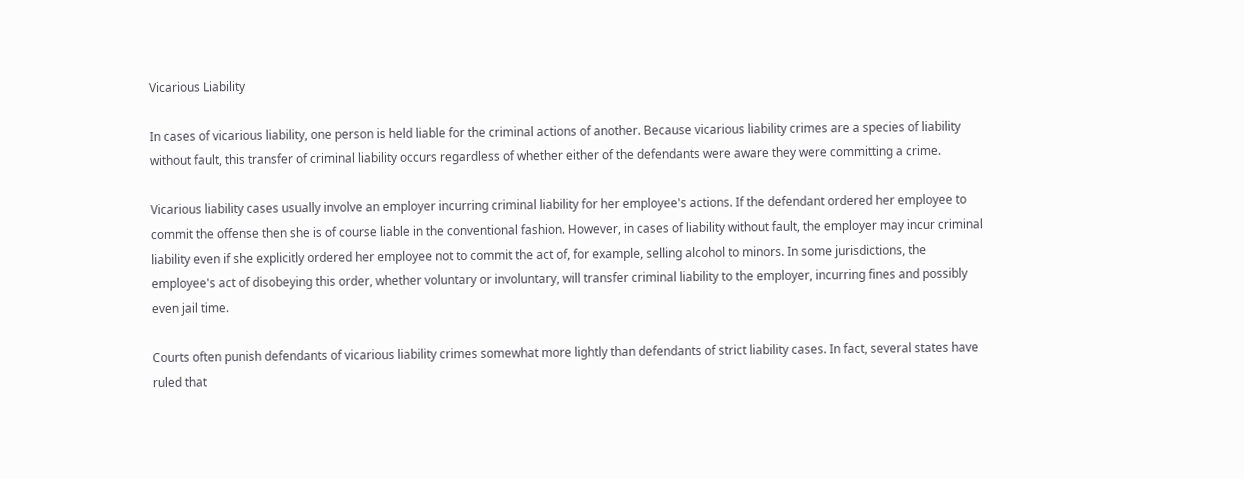Vicarious Liability

In cases of vicarious liability, one person is held liable for the criminal actions of another. Because vicarious liability crimes are a species of liability without fault, this transfer of criminal liability occurs regardless of whether either of the defendants were aware they were committing a crime.

Vicarious liability cases usually involve an employer incurring criminal liability for her employee's actions. If the defendant ordered her employee to commit the offense then she is of course liable in the conventional fashion. However, in cases of liability without fault, the employer may incur criminal liability even if she explicitly ordered her employee not to commit the act of, for example, selling alcohol to minors. In some jurisdictions, the employee's act of disobeying this order, whether voluntary or involuntary, will transfer criminal liability to the employer, incurring fines and possibly even jail time.

Courts often punish defendants of vicarious liability crimes somewhat more lightly than defendants of strict liability cases. In fact, several states have ruled that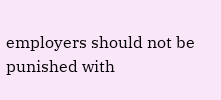employers should not be punished with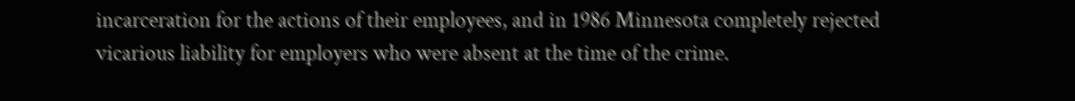incarceration for the actions of their employees, and in 1986 Minnesota completely rejected vicarious liability for employers who were absent at the time of the crime.